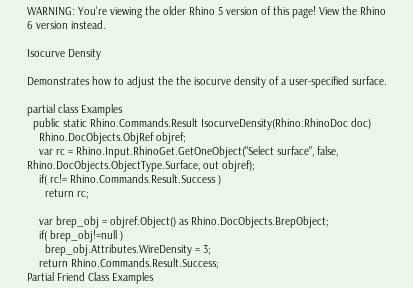WARNING: You're viewing the older Rhino 5 version of this page! View the Rhino 6 version instead.

Isocurve Density

Demonstrates how to adjust the the isocurve density of a user-specified surface.

partial class Examples
  public static Rhino.Commands.Result IsocurveDensity(Rhino.RhinoDoc doc)
    Rhino.DocObjects.ObjRef objref;
    var rc = Rhino.Input.RhinoGet.GetOneObject("Select surface", false, Rhino.DocObjects.ObjectType.Surface, out objref);
    if( rc!= Rhino.Commands.Result.Success )
      return rc;

    var brep_obj = objref.Object() as Rhino.DocObjects.BrepObject;
    if( brep_obj!=null )
      brep_obj.Attributes.WireDensity = 3;
    return Rhino.Commands.Result.Success;
Partial Friend Class Examples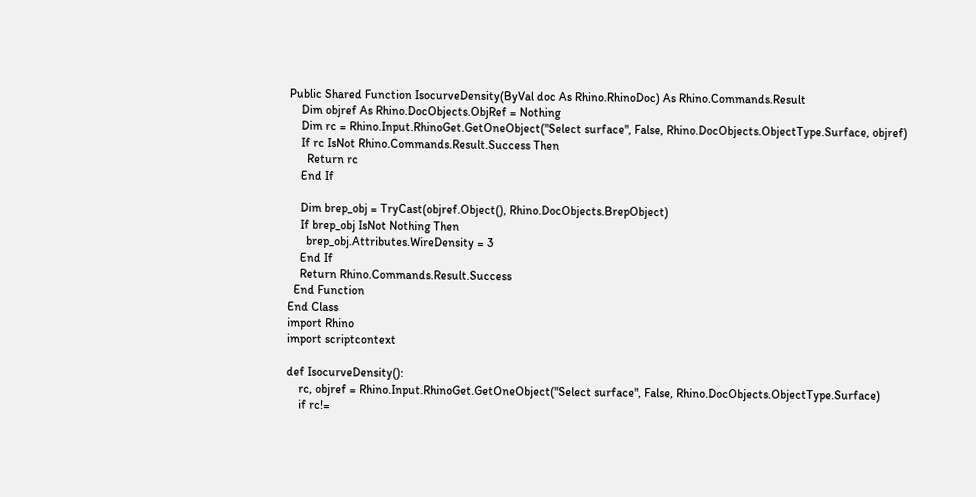Public Shared Function IsocurveDensity(ByVal doc As Rhino.RhinoDoc) As Rhino.Commands.Result
    Dim objref As Rhino.DocObjects.ObjRef = Nothing
    Dim rc = Rhino.Input.RhinoGet.GetOneObject("Select surface", False, Rhino.DocObjects.ObjectType.Surface, objref)
    If rc IsNot Rhino.Commands.Result.Success Then
      Return rc
    End If

    Dim brep_obj = TryCast(objref.Object(), Rhino.DocObjects.BrepObject)
    If brep_obj IsNot Nothing Then
      brep_obj.Attributes.WireDensity = 3
    End If
    Return Rhino.Commands.Result.Success
  End Function
End Class
import Rhino
import scriptcontext

def IsocurveDensity():
    rc, objref = Rhino.Input.RhinoGet.GetOneObject("Select surface", False, Rhino.DocObjects.ObjectType.Surface)
    if rc!=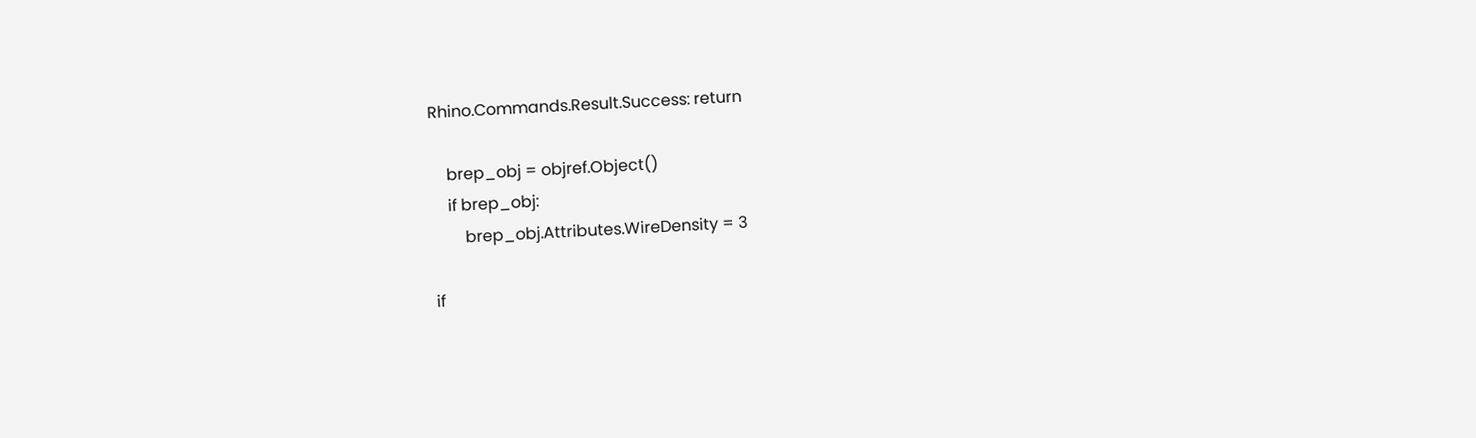Rhino.Commands.Result.Success: return

    brep_obj = objref.Object()
    if brep_obj:
        brep_obj.Attributes.WireDensity = 3

if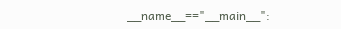__name__=="__main__":